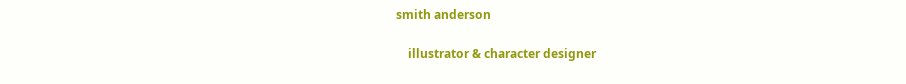smith anderson

    illustrator & character designer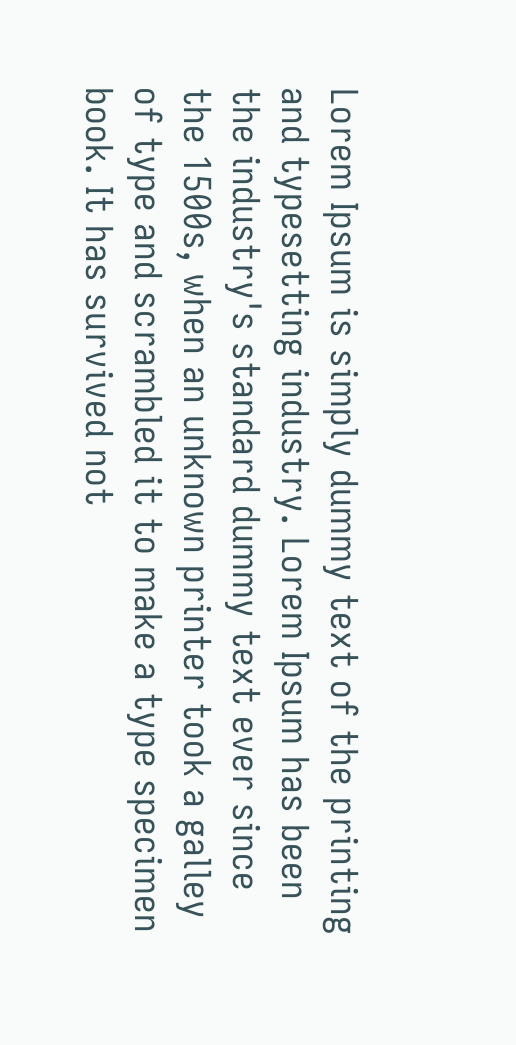Lorem Ipsum is simply dummy text of the printing and typesetting industry. Lorem Ipsum has been the industry's standard dummy text ever since the 1500s, when an unknown printer took a galley of type and scrambled it to make a type specimen book. It has survived not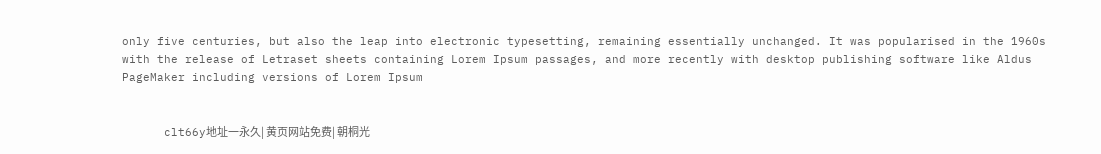only five centuries, but also the leap into electronic typesetting, remaining essentially unchanged. It was popularised in the 1960s with the release of Letraset sheets containing Lorem Ipsum passages, and more recently with desktop publishing software like Aldus PageMaker including versions of Lorem Ipsum


      clt66y地址一永久| 黄页网站免费| 朝桐光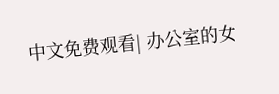中文免费观看| 办公室的女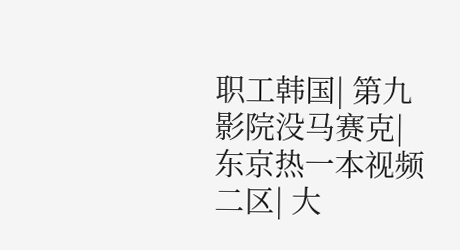职工韩国| 第九影院没马赛克| 东京热一本视频二区| 大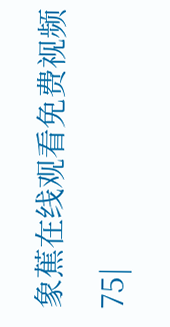象蕉在线观看免费视频75|